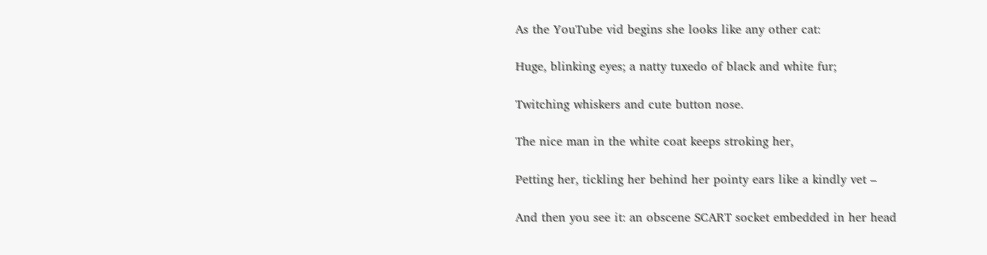As the YouTube vid begins she looks like any other cat:

Huge, blinking eyes; a natty tuxedo of black and white fur;

Twitching whiskers and cute button nose.

The nice man in the white coat keeps stroking her,

Petting her, tickling her behind her pointy ears like a kindly vet –

And then you see it: an obscene SCART socket embedded in her head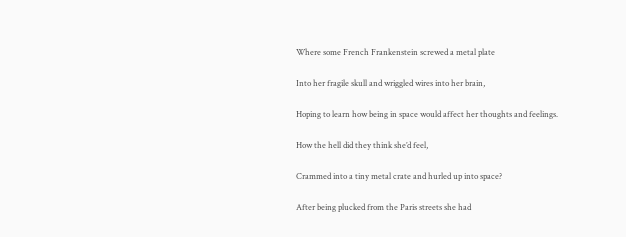Where some French Frankenstein screwed a metal plate

Into her fragile skull and wriggled wires into her brain,

Hoping to learn how being in space would affect her thoughts and feelings.

How the hell did they think she’d feel,

Crammed into a tiny metal crate and hurled up into space?

After being plucked from the Paris streets she had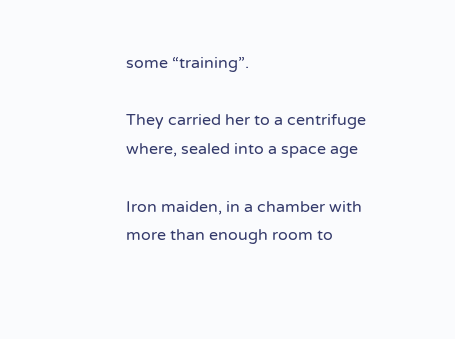some “training”.

They carried her to a centrifuge where, sealed into a space age

Iron maiden, in a chamber with more than enough room to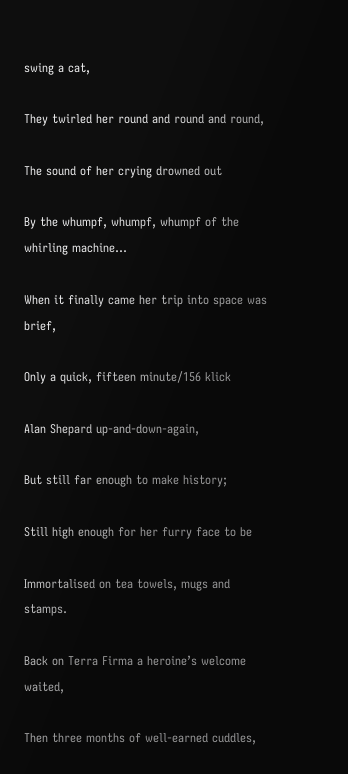swing a cat,

They twirled her round and round and round,

The sound of her crying drowned out

By the whumpf, whumpf, whumpf of the whirling machine…

When it finally came her trip into space was brief,

Only a quick, fifteen minute/156 klick

Alan Shepard up-and-down-again,

But still far enough to make history;

Still high enough for her furry face to be

Immortalised on tea towels, mugs and stamps.

Back on Terra Firma a heroine’s welcome waited,

Then three months of well-earned cuddles,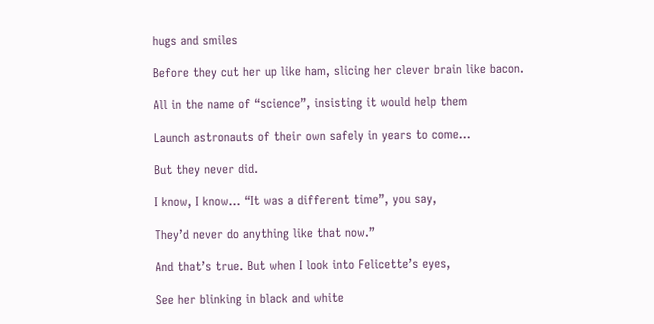hugs and smiles

Before they cut her up like ham, slicing her clever brain like bacon.

All in the name of “science”, insisting it would help them

Launch astronauts of their own safely in years to come…

But they never did.

I know, I know… “It was a different time”, you say,

They’d never do anything like that now.”

And that’s true. But when I look into Felicette’s eyes,

See her blinking in black and white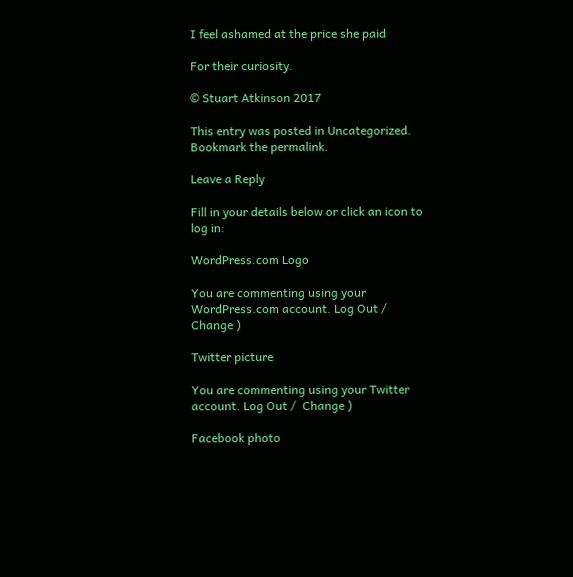I feel ashamed at the price she paid

For their curiosity.

© Stuart Atkinson 2017

This entry was posted in Uncategorized. Bookmark the permalink.

Leave a Reply

Fill in your details below or click an icon to log in:

WordPress.com Logo

You are commenting using your WordPress.com account. Log Out /  Change )

Twitter picture

You are commenting using your Twitter account. Log Out /  Change )

Facebook photo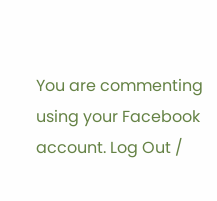You are commenting using your Facebook account. Log Out /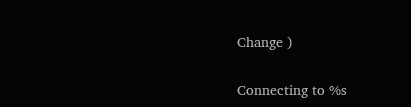Change )

Connecting to %s